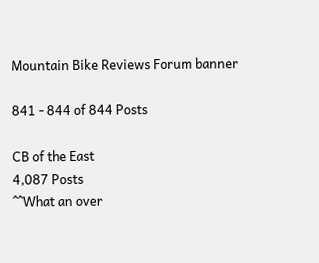Mountain Bike Reviews Forum banner

841 - 844 of 844 Posts

CB of the East
4,087 Posts
^^What an over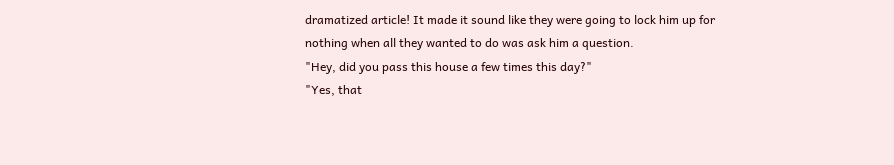dramatized article! It made it sound like they were going to lock him up for nothing when all they wanted to do was ask him a question.
"Hey, did you pass this house a few times this day?"
"Yes, that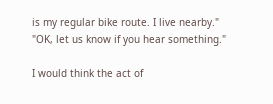is my regular bike route. I live nearby."
"OK, let us know if you hear something."

I would think the act of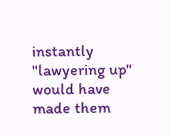instantly "lawyering up" would have made them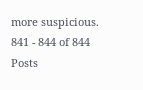more suspicious.
841 - 844 of 844 Posts